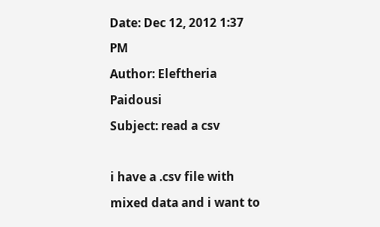Date: Dec 12, 2012 1:37 PM
Author: Eleftheria Paidousi
Subject: read a csv

i have a .csv file with mixed data and i want to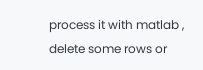process it with matlab , delete some rows or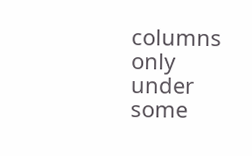columns only under some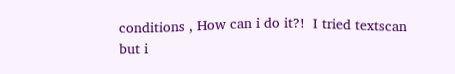conditions , How can i do it?!  I tried textscan but i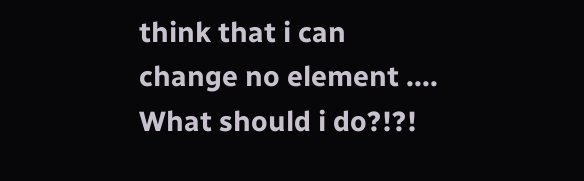think that i can change no element .... What should i do?!?!